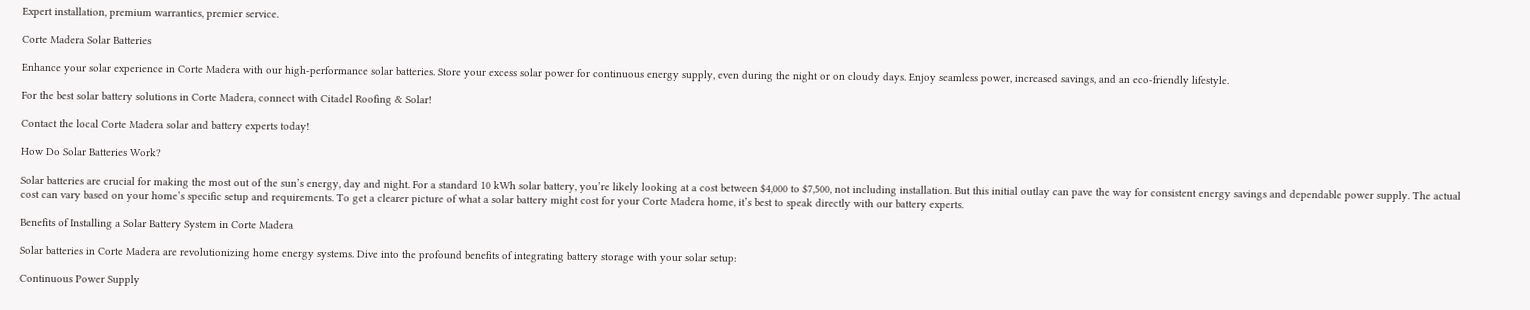Expert installation, premium warranties, premier service.

Corte Madera Solar Batteries

Enhance your solar experience in Corte Madera with our high-performance solar batteries. Store your excess solar power for continuous energy supply, even during the night or on cloudy days. Enjoy seamless power, increased savings, and an eco-friendly lifestyle.

For the best solar battery solutions in Corte Madera, connect with Citadel Roofing & Solar!

Contact the local Corte Madera solar and battery experts today!

How Do Solar Batteries Work?

Solar batteries are crucial for making the most out of the sun’s energy, day and night. For a standard 10 kWh solar battery, you’re likely looking at a cost between $4,000 to $7,500, not including installation. But this initial outlay can pave the way for consistent energy savings and dependable power supply. The actual cost can vary based on your home’s specific setup and requirements. To get a clearer picture of what a solar battery might cost for your Corte Madera home, it’s best to speak directly with our battery experts.

Benefits of Installing a Solar Battery System in Corte Madera

Solar batteries in Corte Madera are revolutionizing home energy systems. Dive into the profound benefits of integrating battery storage with your solar setup:

Continuous Power Supply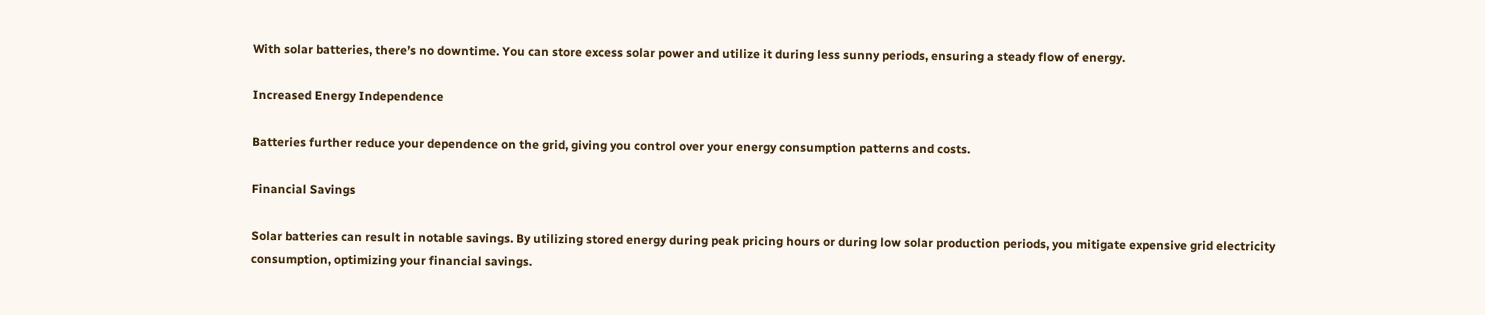With solar batteries, there’s no downtime. You can store excess solar power and utilize it during less sunny periods, ensuring a steady flow of energy.

Increased Energy Independence

Batteries further reduce your dependence on the grid, giving you control over your energy consumption patterns and costs.

Financial Savings

Solar batteries can result in notable savings. By utilizing stored energy during peak pricing hours or during low solar production periods, you mitigate expensive grid electricity consumption, optimizing your financial savings.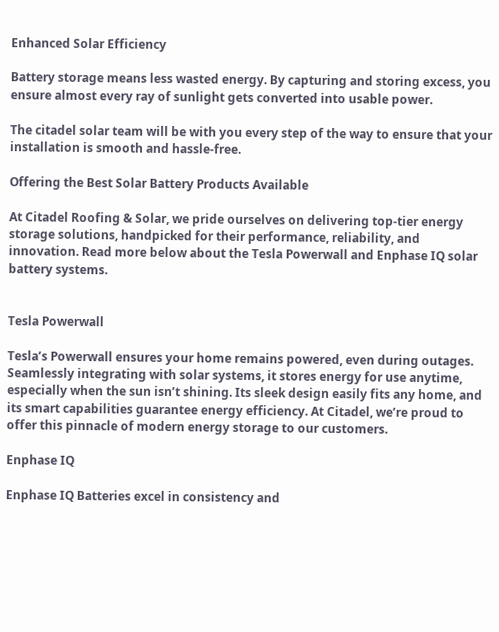Enhanced Solar Efficiency

Battery storage means less wasted energy. By capturing and storing excess, you ensure almost every ray of sunlight gets converted into usable power.

The citadel solar team will be with you every step of the way to ensure that your installation is smooth and hassle-free.

Offering the Best Solar Battery Products Available

At Citadel Roofing & Solar, we pride ourselves on delivering top-tier energy storage solutions, handpicked for their performance, reliability, and innovation. Read more below about the Tesla Powerwall and Enphase IQ solar battery systems.


Tesla Powerwall

Tesla’s Powerwall ensures your home remains powered, even during outages. Seamlessly integrating with solar systems, it stores energy for use anytime, especially when the sun isn’t shining. Its sleek design easily fits any home, and its smart capabilities guarantee energy efficiency. At Citadel, we’re proud to offer this pinnacle of modern energy storage to our customers.

Enphase IQ

Enphase IQ Batteries excel in consistency and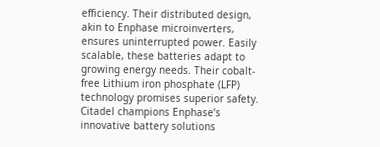efficiency. Their distributed design, akin to Enphase microinverters, ensures uninterrupted power. Easily scalable, these batteries adapt to growing energy needs. Their cobalt-free Lithium iron phosphate (LFP) technology promises superior safety. Citadel champions Enphase’s innovative battery solutions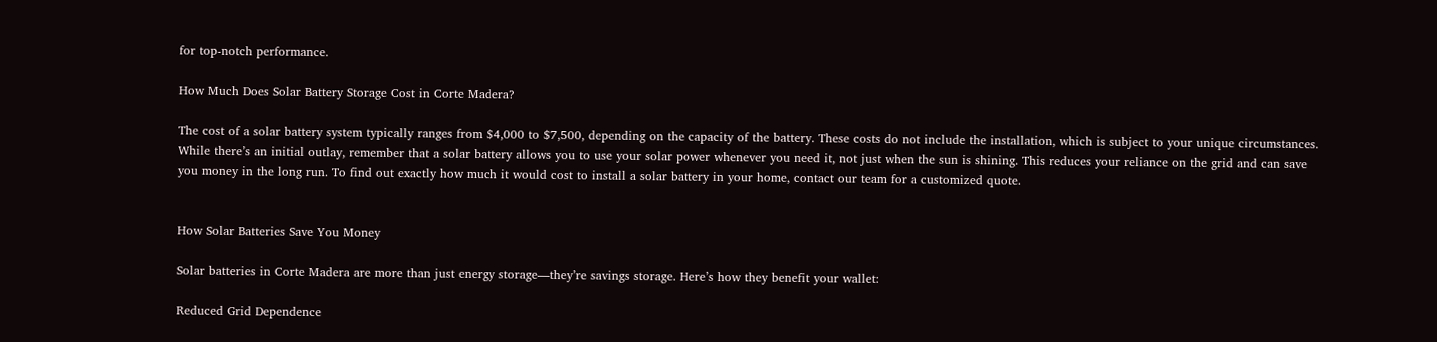for top-notch performance.

How Much Does Solar Battery Storage Cost in Corte Madera?

The cost of a solar battery system typically ranges from $4,000 to $7,500, depending on the capacity of the battery. These costs do not include the installation, which is subject to your unique circumstances. While there’s an initial outlay, remember that a solar battery allows you to use your solar power whenever you need it, not just when the sun is shining. This reduces your reliance on the grid and can save you money in the long run. To find out exactly how much it would cost to install a solar battery in your home, contact our team for a customized quote.


How Solar Batteries Save You Money

Solar batteries in Corte Madera are more than just energy storage—they’re savings storage. Here’s how they benefit your wallet:

Reduced Grid Dependence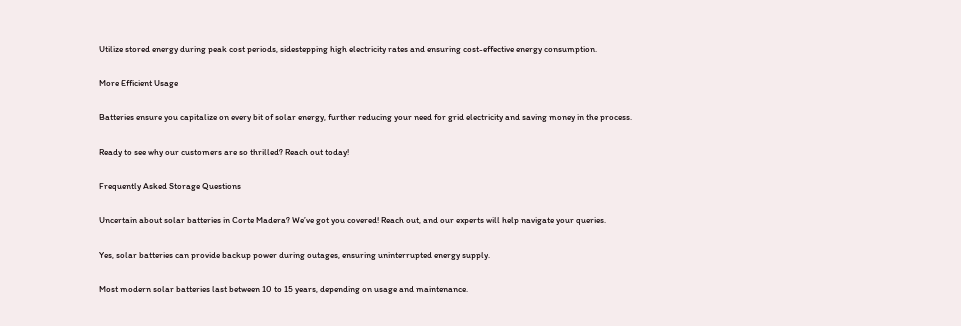Utilize stored energy during peak cost periods, sidestepping high electricity rates and ensuring cost-effective energy consumption.

More Efficient Usage

Batteries ensure you capitalize on every bit of solar energy, further reducing your need for grid electricity and saving money in the process.

Ready to see why our customers are so thrilled? Reach out today!

Frequently Asked Storage Questions

Uncertain about solar batteries in Corte Madera? We’ve got you covered! Reach out, and our experts will help navigate your queries.

Yes, solar batteries can provide backup power during outages, ensuring uninterrupted energy supply.

Most modern solar batteries last between 10 to 15 years, depending on usage and maintenance.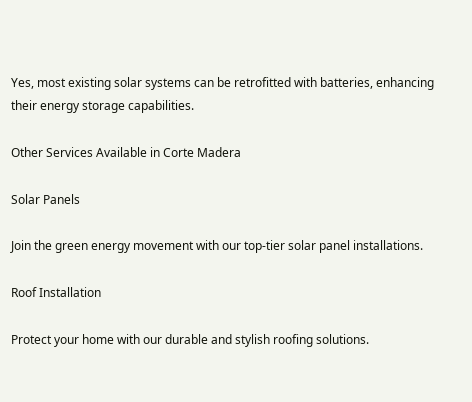Yes, most existing solar systems can be retrofitted with batteries, enhancing their energy storage capabilities.

Other Services Available in Corte Madera

Solar Panels

Join the green energy movement with our top-tier solar panel installations.

Roof Installation

Protect your home with our durable and stylish roofing solutions.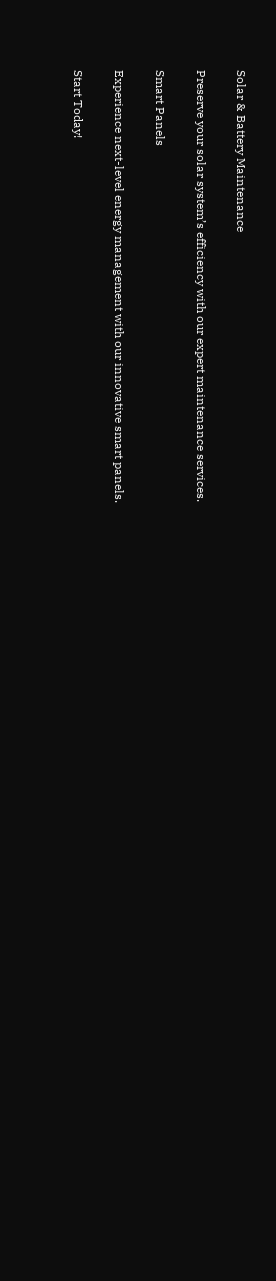Solar & Battery Maintenance

Preserve your solar system’s efficiency with our expert maintenance services.

Smart Panels

Experience next-level energy management with our innovative smart panels.

Start Today!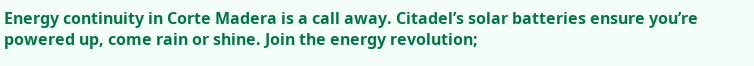Energy continuity in Corte Madera is a call away. Citadel’s solar batteries ensure you’re powered up, come rain or shine. Join the energy revolution;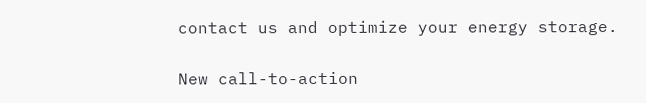contact us and optimize your energy storage.

New call-to-action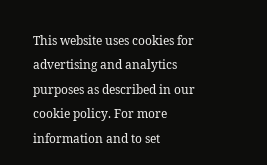This website uses cookies for advertising and analytics purposes as described in our cookie policy. For more information and to set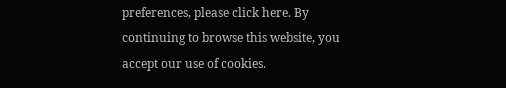preferences, please click here. By continuing to browse this website, you accept our use of cookies.